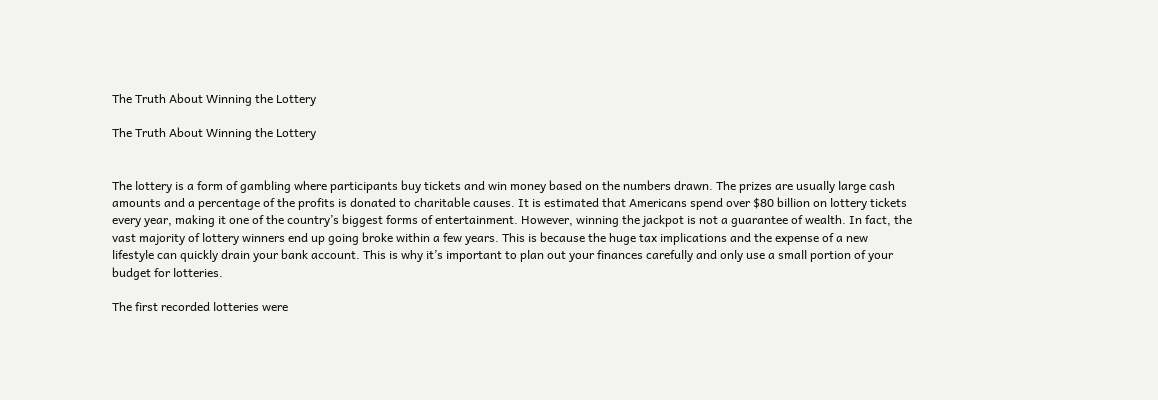The Truth About Winning the Lottery

The Truth About Winning the Lottery


The lottery is a form of gambling where participants buy tickets and win money based on the numbers drawn. The prizes are usually large cash amounts and a percentage of the profits is donated to charitable causes. It is estimated that Americans spend over $80 billion on lottery tickets every year, making it one of the country’s biggest forms of entertainment. However, winning the jackpot is not a guarantee of wealth. In fact, the vast majority of lottery winners end up going broke within a few years. This is because the huge tax implications and the expense of a new lifestyle can quickly drain your bank account. This is why it’s important to plan out your finances carefully and only use a small portion of your budget for lotteries.

The first recorded lotteries were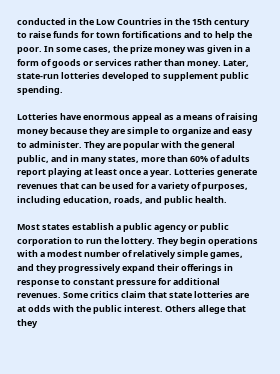conducted in the Low Countries in the 15th century to raise funds for town fortifications and to help the poor. In some cases, the prize money was given in a form of goods or services rather than money. Later, state-run lotteries developed to supplement public spending.

Lotteries have enormous appeal as a means of raising money because they are simple to organize and easy to administer. They are popular with the general public, and in many states, more than 60% of adults report playing at least once a year. Lotteries generate revenues that can be used for a variety of purposes, including education, roads, and public health.

Most states establish a public agency or public corporation to run the lottery. They begin operations with a modest number of relatively simple games, and they progressively expand their offerings in response to constant pressure for additional revenues. Some critics claim that state lotteries are at odds with the public interest. Others allege that they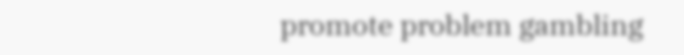promote problem gambling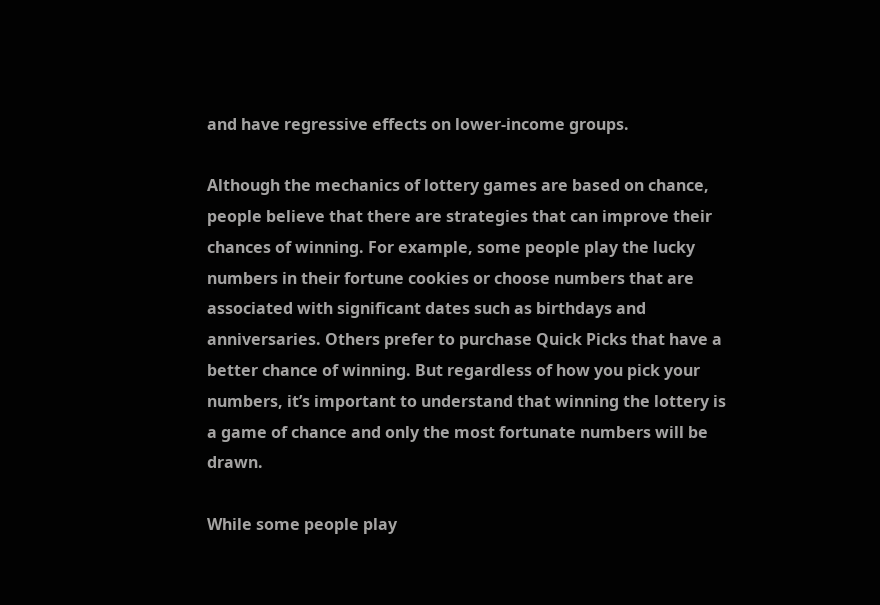and have regressive effects on lower-income groups.

Although the mechanics of lottery games are based on chance, people believe that there are strategies that can improve their chances of winning. For example, some people play the lucky numbers in their fortune cookies or choose numbers that are associated with significant dates such as birthdays and anniversaries. Others prefer to purchase Quick Picks that have a better chance of winning. But regardless of how you pick your numbers, it’s important to understand that winning the lottery is a game of chance and only the most fortunate numbers will be drawn.

While some people play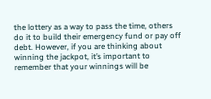the lottery as a way to pass the time, others do it to build their emergency fund or pay off debt. However, if you are thinking about winning the jackpot, it’s important to remember that your winnings will be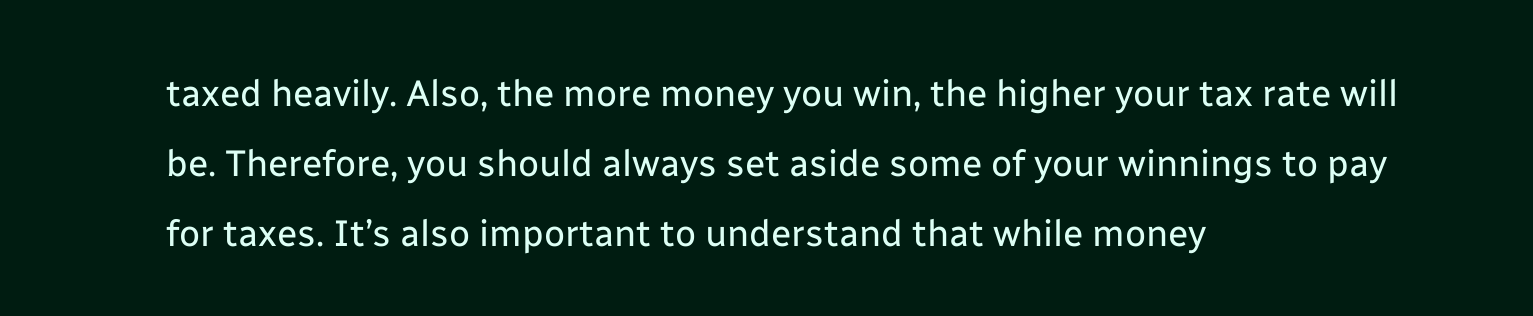taxed heavily. Also, the more money you win, the higher your tax rate will be. Therefore, you should always set aside some of your winnings to pay for taxes. It’s also important to understand that while money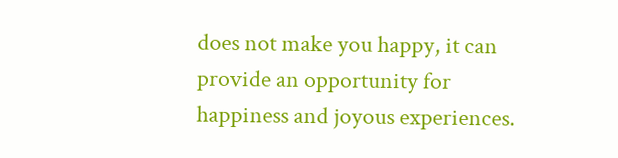does not make you happy, it can provide an opportunity for happiness and joyous experiences.